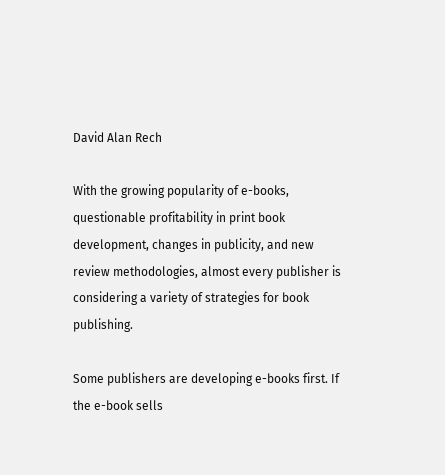David Alan Rech

With the growing popularity of e-books, questionable profitability in print book development, changes in publicity, and new review methodologies, almost every publisher is considering a variety of strategies for book publishing.

Some publishers are developing e-books first. If the e-book sells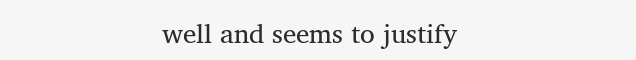well and seems to justify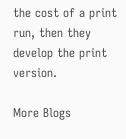the cost of a print run, then they develop the print version.

More Blogs